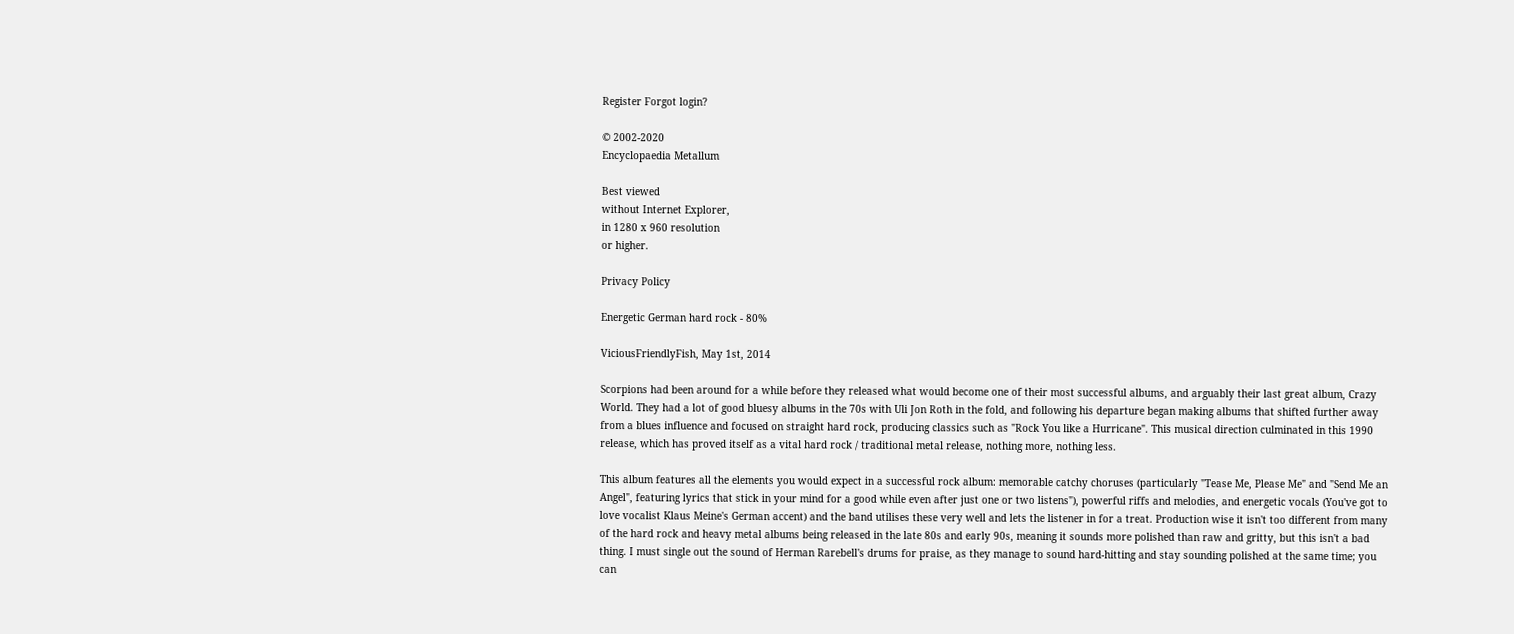Register Forgot login?

© 2002-2020
Encyclopaedia Metallum

Best viewed
without Internet Explorer,
in 1280 x 960 resolution
or higher.

Privacy Policy

Energetic German hard rock - 80%

ViciousFriendlyFish, May 1st, 2014

Scorpions had been around for a while before they released what would become one of their most successful albums, and arguably their last great album, Crazy World. They had a lot of good bluesy albums in the 70s with Uli Jon Roth in the fold, and following his departure began making albums that shifted further away from a blues influence and focused on straight hard rock, producing classics such as "Rock You like a Hurricane". This musical direction culminated in this 1990 release, which has proved itself as a vital hard rock / traditional metal release, nothing more, nothing less.

This album features all the elements you would expect in a successful rock album: memorable catchy choruses (particularly "Tease Me, Please Me" and "Send Me an Angel", featuring lyrics that stick in your mind for a good while even after just one or two listens"), powerful riffs and melodies, and energetic vocals (You've got to love vocalist Klaus Meine's German accent) and the band utilises these very well and lets the listener in for a treat. Production wise it isn't too different from many of the hard rock and heavy metal albums being released in the late 80s and early 90s, meaning it sounds more polished than raw and gritty, but this isn't a bad thing. I must single out the sound of Herman Rarebell's drums for praise, as they manage to sound hard-hitting and stay sounding polished at the same time; you can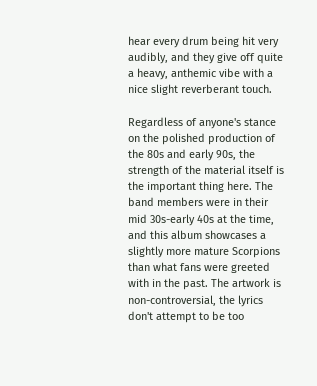hear every drum being hit very audibly, and they give off quite a heavy, anthemic vibe with a nice slight reverberant touch.

Regardless of anyone's stance on the polished production of the 80s and early 90s, the strength of the material itself is the important thing here. The band members were in their mid 30s-early 40s at the time, and this album showcases a slightly more mature Scorpions than what fans were greeted with in the past. The artwork is non-controversial, the lyrics don't attempt to be too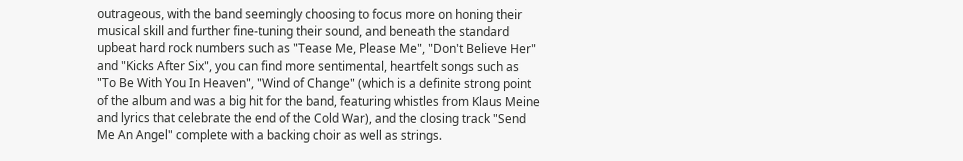outrageous, with the band seemingly choosing to focus more on honing their musical skill and further fine-tuning their sound, and beneath the standard upbeat hard rock numbers such as "Tease Me, Please Me", "Don't Believe Her" and "Kicks After Six", you can find more sentimental, heartfelt songs such as "To Be With You In Heaven", "Wind of Change" (which is a definite strong point of the album and was a big hit for the band, featuring whistles from Klaus Meine and lyrics that celebrate the end of the Cold War), and the closing track "Send Me An Angel" complete with a backing choir as well as strings.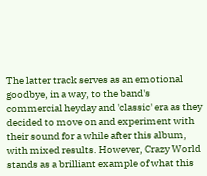The latter track serves as an emotional goodbye, in a way, to the band's commercial heyday and 'classic' era as they decided to move on and experiment with their sound for a while after this album, with mixed results. However, Crazy World stands as a brilliant example of what this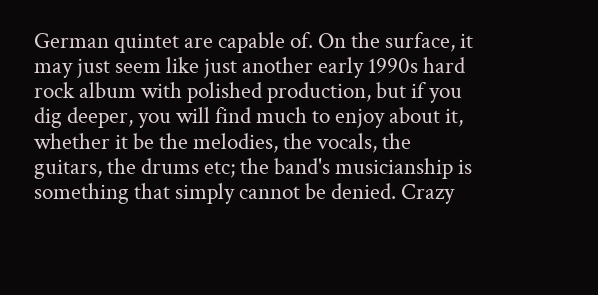German quintet are capable of. On the surface, it may just seem like just another early 1990s hard rock album with polished production, but if you dig deeper, you will find much to enjoy about it, whether it be the melodies, the vocals, the guitars, the drums etc; the band's musicianship is something that simply cannot be denied. Crazy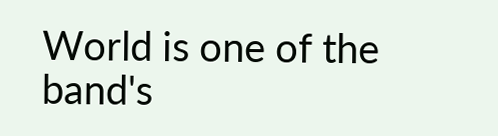World is one of the band's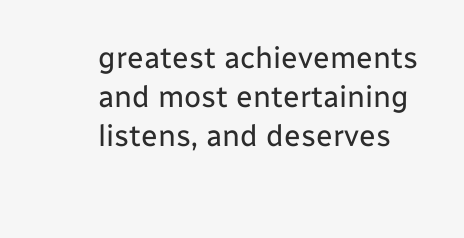greatest achievements and most entertaining listens, and deserves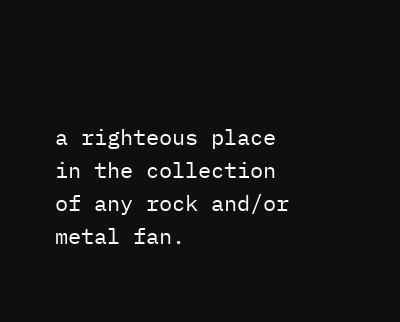a righteous place in the collection of any rock and/or metal fan.